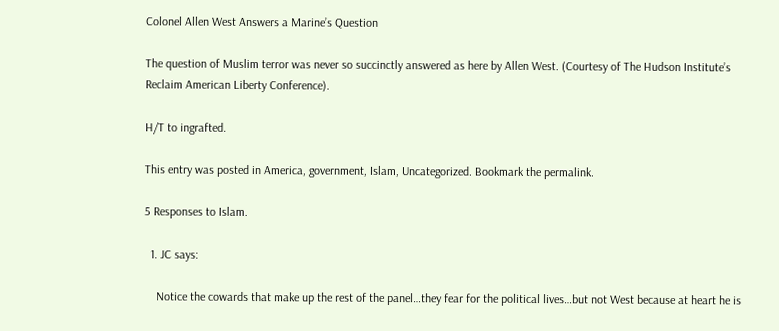Colonel Allen West Answers a Marine’s Question

The question of Muslim terror was never so succinctly answered as here by Allen West. (Courtesy of The Hudson Institute’s Reclaim American Liberty Conference).

H/T to ingrafted.

This entry was posted in America, government, Islam, Uncategorized. Bookmark the permalink.

5 Responses to Islam.

  1. JC says:

    Notice the cowards that make up the rest of the panel…they fear for the political lives…but not West because at heart he is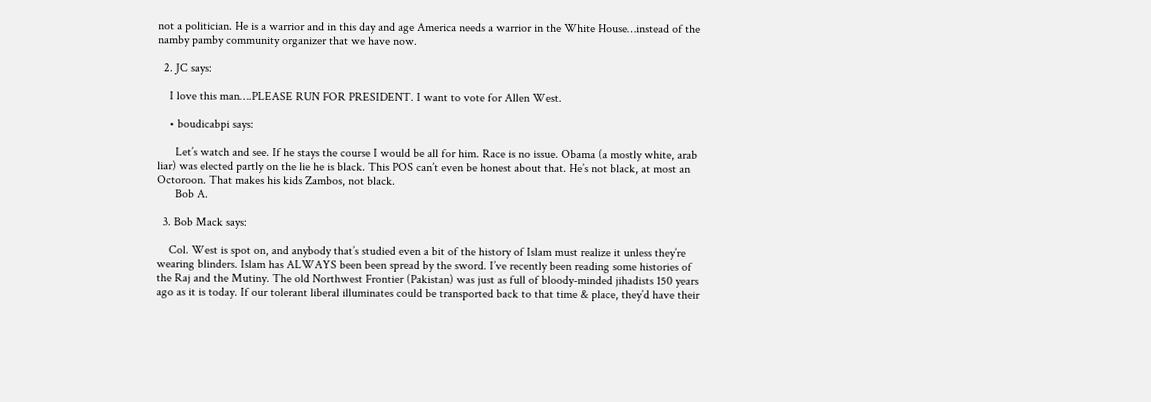not a politician. He is a warrior and in this day and age America needs a warrior in the White House…instead of the namby pamby community organizer that we have now.

  2. JC says:

    I love this man….PLEASE RUN FOR PRESIDENT. I want to vote for Allen West.

    • boudicabpi says:

      Let’s watch and see. If he stays the course I would be all for him. Race is no issue. Obama (a mostly white, arab liar) was elected partly on the lie he is black. This POS can’t even be honest about that. He’s not black, at most an Octoroon. That makes his kids Zambos, not black.
      Bob A.

  3. Bob Mack says:

    Col. West is spot on, and anybody that’s studied even a bit of the history of Islam must realize it unless they’re wearing blinders. Islam has ALWAYS been been spread by the sword. I’ve recently been reading some histories of the Raj and the Mutiny. The old Northwest Frontier (Pakistan) was just as full of bloody-minded jihadists 150 years ago as it is today. If our tolerant liberal illuminates could be transported back to that time & place, they’d have their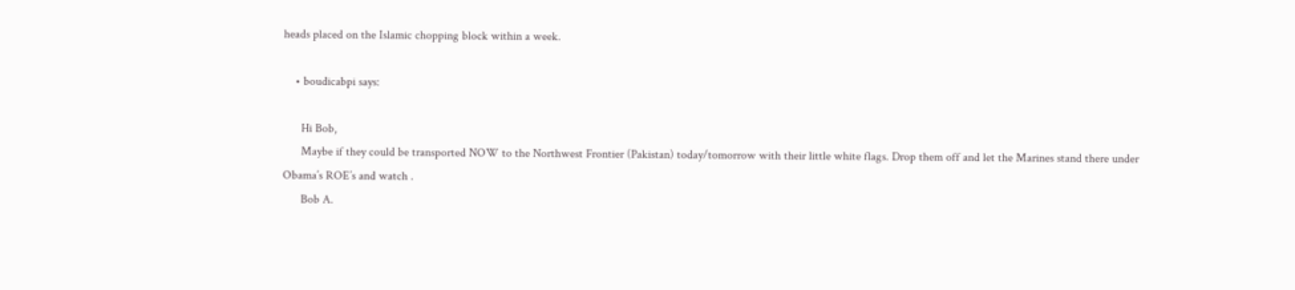heads placed on the Islamic chopping block within a week.

    • boudicabpi says:

      Hi Bob,
      Maybe if they could be transported NOW to the Northwest Frontier (Pakistan) today/tomorrow with their little white flags. Drop them off and let the Marines stand there under Obama’s ROE’s and watch .
      Bob A.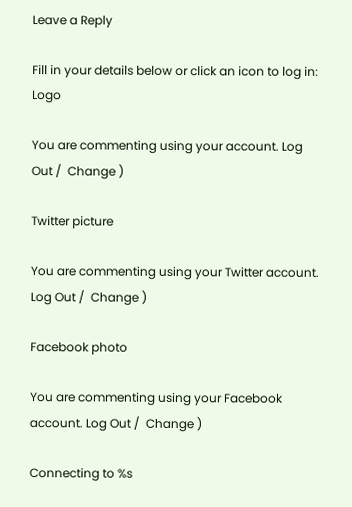Leave a Reply

Fill in your details below or click an icon to log in: Logo

You are commenting using your account. Log Out /  Change )

Twitter picture

You are commenting using your Twitter account. Log Out /  Change )

Facebook photo

You are commenting using your Facebook account. Log Out /  Change )

Connecting to %s